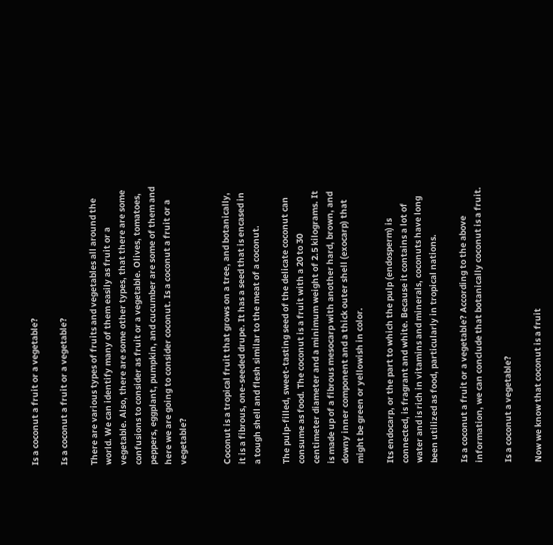Is a coconut a fruit or a vegetable?

Is a coconut a fruit or a vegetable?

There are various types of fruits and vegetables all around the world. We can identify many of them easily as fruit or a vegetable. Also, there are some other types, that there are some confusions to consider as fruit or a vegetable. Olives, tomatoes, peppers, eggplant, pumpkin, and cucumber are some of them and here we are going to consider coconut. Is a coconut a fruit or a vegetable?


Coconut is a tropical fruit that grows on a tree, and botanically, it is a fibrous, one-seeded drupe. It has a seed that is encased in a tough shell and flesh similar to the meat of a coconut.

The pulp-filled, sweet-tasting seed of the delicate coconut can consume as food. The coconut is a fruit with a 20 to 30 centimeter diameter and a minimum weight of 2.5 kilograms. It is made up of a fibrous mesocarp with another hard, brown, and downy inner component and a thick outer shell (exocarp) that might be green or yellowish in color.

Its endocarp, or the part to which the pulp (endosperm) is connected, is fragrant and white. Because it contains a lot of water and is rich in vitamins and minerals, coconuts have long been utilized as food, particularly in tropical nations.

Is a coconut a fruit or a vegetable? According to the above information, we can conclude that botanically coconut is a fruit.

Is a coconut a vegetable?

Now we know that coconut is a fruit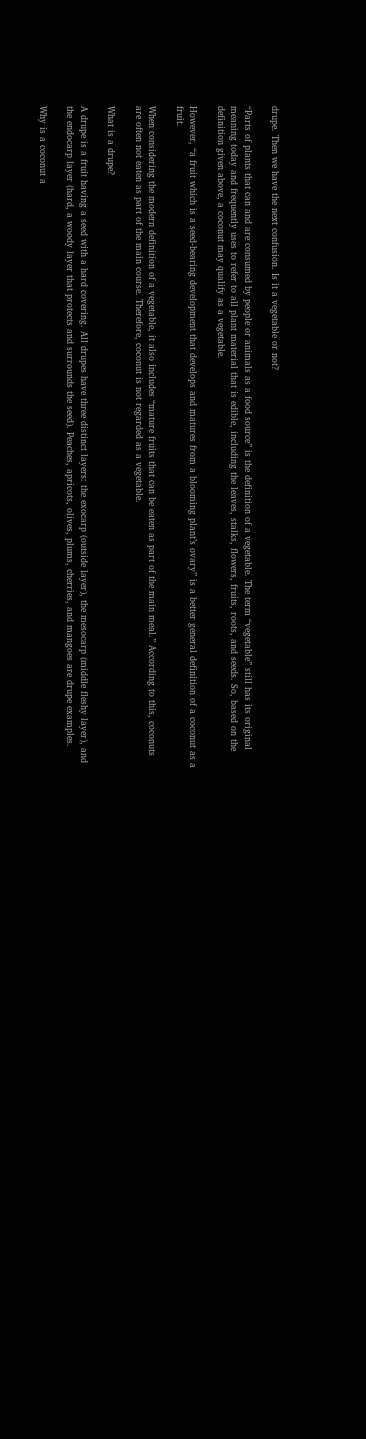drupe. Then we have the next confusion. Is it a vegetable or not?

“Parts of plants that can and are consumed by people or animals as a food source” is the definition of a vegetable. The term “vegetable” still has its original meaning today and frequently uses to refer to all plant material that is edible, including the leaves, stalks, flowers, fruits, roots, and seeds. So, based on the definition given above, a coconut may qualify as a vegetable.

However, “a fruit which is a seed-bearing development that develops and matures from a blooming plant’s ovary” is a better general definition of a coconut as a fruit.

When considering the modern definition of a vegetable, it also includes “mature fruits that can be eaten as part of the main meal.” According to this, coconuts are often not eaten as part of the main course. Therefore, coconut is not regarded as a vegetable.

What is a drupe?

A drupe is a fruit having a seed with a hard covering. All drupes have three distinct layers: the exocarp (outside layer), the mesocarp (middle fleshy layer), and the endocarp layer (hard, a woody layer that protects and surrounds the seed). Peaches, apricots, olives, plums, cherries, and mangoes are drupe examples.

Why is a coconut a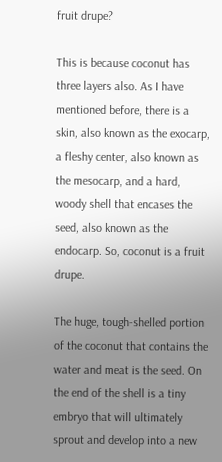fruit drupe?

This is because coconut has three layers also. As I have mentioned before, there is a skin, also known as the exocarp, a fleshy center, also known as the mesocarp, and a hard, woody shell that encases the seed, also known as the endocarp. So, coconut is a fruit drupe.

The huge, tough-shelled portion of the coconut that contains the water and meat is the seed. On the end of the shell is a tiny embryo that will ultimately sprout and develop into a new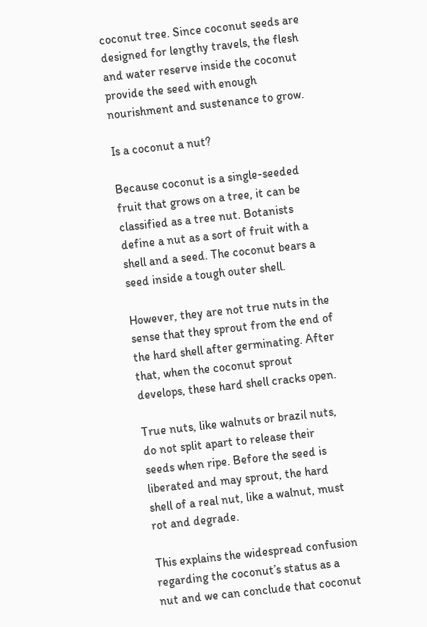coconut tree. Since coconut seeds are designed for lengthy travels, the flesh and water reserve inside the coconut provide the seed with enough nourishment and sustenance to grow.

Is a coconut a nut?

Because coconut is a single-seeded fruit that grows on a tree, it can be classified as a tree nut. Botanists define a nut as a sort of fruit with a shell and a seed. The coconut bears a seed inside a tough outer shell.

However, they are not true nuts in the sense that they sprout from the end of the hard shell after germinating. After that, when the coconut sprout develops, these hard shell cracks open.

True nuts, like walnuts or brazil nuts, do not split apart to release their seeds when ripe. Before the seed is liberated and may sprout, the hard shell of a real nut, like a walnut, must rot and degrade.

This explains the widespread confusion regarding the coconut’s status as a nut and we can conclude that coconut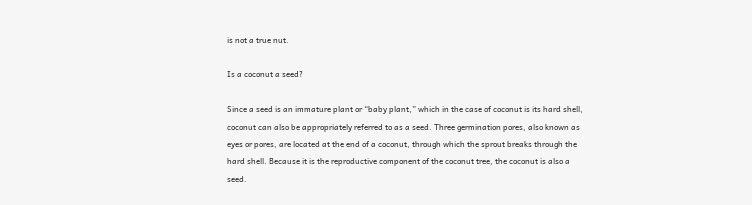is not a true nut.

Is a coconut a seed?

Since a seed is an immature plant or “baby plant,” which in the case of coconut is its hard shell, coconut can also be appropriately referred to as a seed. Three germination pores, also known as eyes or pores, are located at the end of a coconut, through which the sprout breaks through the hard shell. Because it is the reproductive component of the coconut tree, the coconut is also a seed.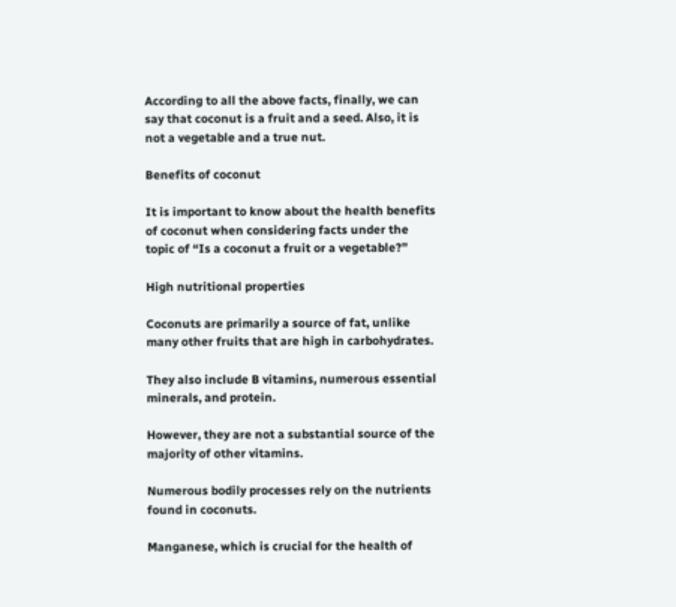According to all the above facts, finally, we can say that coconut is a fruit and a seed. Also, it is not a vegetable and a true nut.

Benefits of coconut

It is important to know about the health benefits of coconut when considering facts under the topic of “Is a coconut a fruit or a vegetable?”

High nutritional properties

Coconuts are primarily a source of fat, unlike many other fruits that are high in carbohydrates.

They also include B vitamins, numerous essential minerals, and protein.

However, they are not a substantial source of the majority of other vitamins.

Numerous bodily processes rely on the nutrients found in coconuts.

Manganese, which is crucial for the health of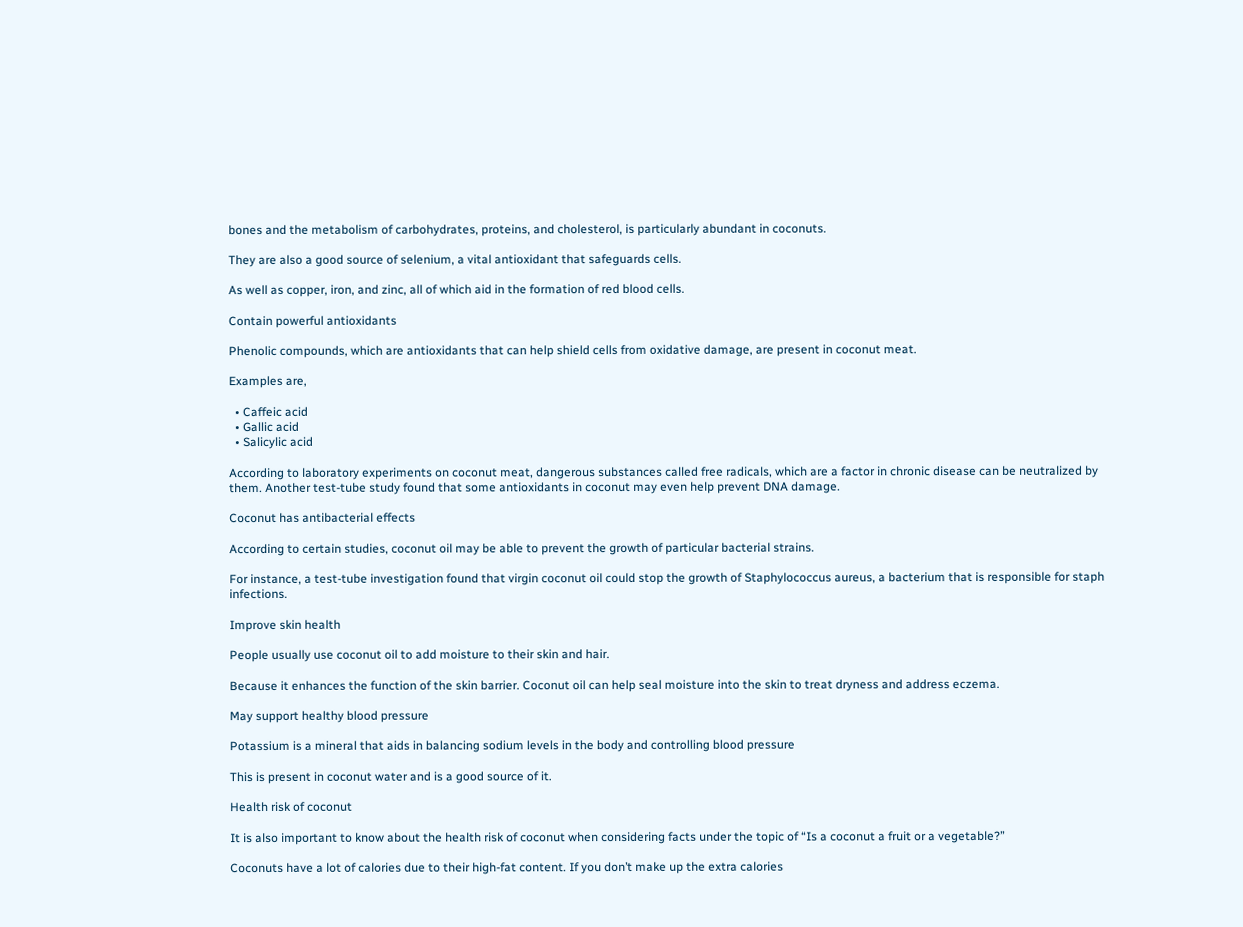bones and the metabolism of carbohydrates, proteins, and cholesterol, is particularly abundant in coconuts.

They are also a good source of selenium, a vital antioxidant that safeguards cells.

As well as copper, iron, and zinc, all of which aid in the formation of red blood cells.

Contain powerful antioxidants

Phenolic compounds, which are antioxidants that can help shield cells from oxidative damage, are present in coconut meat.

Examples are,

  • Caffeic acid
  • Gallic acid
  • Salicylic acid

According to laboratory experiments on coconut meat, dangerous substances called free radicals, which are a factor in chronic disease can be neutralized by them. Another test-tube study found that some antioxidants in coconut may even help prevent DNA damage.

Coconut has antibacterial effects

According to certain studies, coconut oil may be able to prevent the growth of particular bacterial strains.

For instance, a test-tube investigation found that virgin coconut oil could stop the growth of Staphylococcus aureus, a bacterium that is responsible for staph infections.

Improve skin health

People usually use coconut oil to add moisture to their skin and hair.

Because it enhances the function of the skin barrier. Coconut oil can help seal moisture into the skin to treat dryness and address eczema.

May support healthy blood pressure

Potassium is a mineral that aids in balancing sodium levels in the body and controlling blood pressure

This is present in coconut water and is a good source of it.

Health risk of coconut

It is also important to know about the health risk of coconut when considering facts under the topic of “Is a coconut a fruit or a vegetable?”

Coconuts have a lot of calories due to their high-fat content. If you don’t make up the extra calories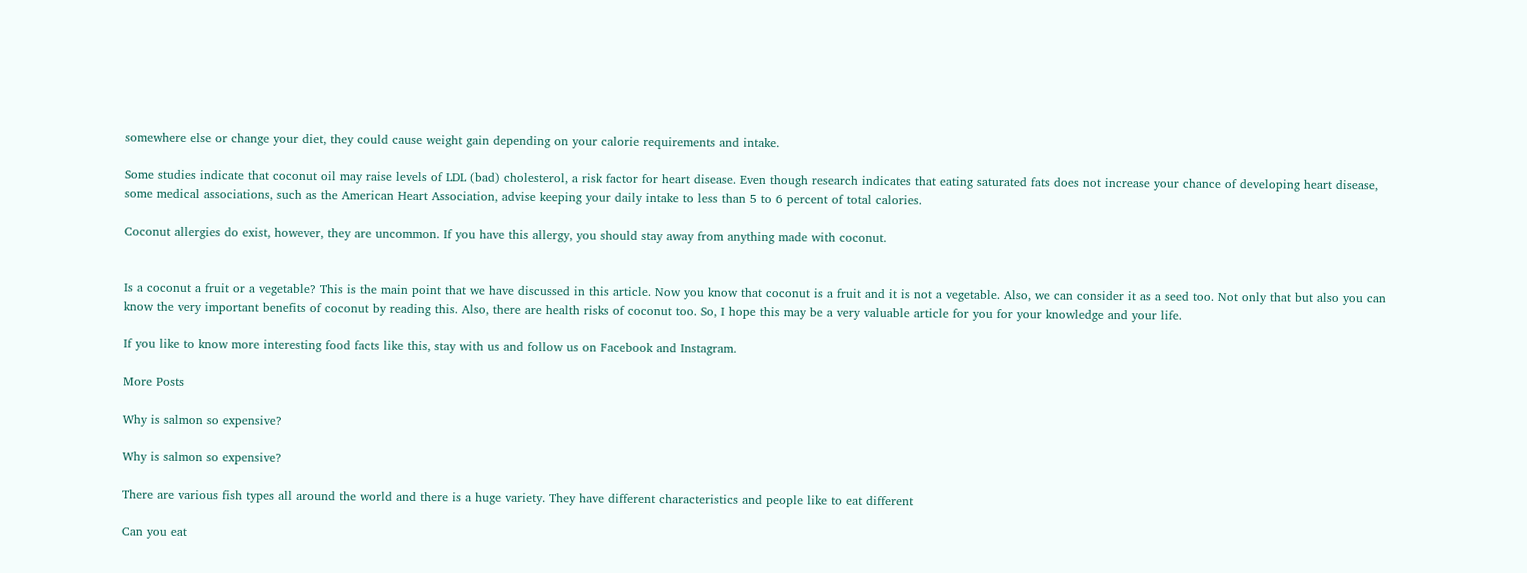somewhere else or change your diet, they could cause weight gain depending on your calorie requirements and intake.

Some studies indicate that coconut oil may raise levels of LDL (bad) cholesterol, a risk factor for heart disease. Even though research indicates that eating saturated fats does not increase your chance of developing heart disease, some medical associations, such as the American Heart Association, advise keeping your daily intake to less than 5 to 6 percent of total calories.

Coconut allergies do exist, however, they are uncommon. If you have this allergy, you should stay away from anything made with coconut.


Is a coconut a fruit or a vegetable? This is the main point that we have discussed in this article. Now you know that coconut is a fruit and it is not a vegetable. Also, we can consider it as a seed too. Not only that but also you can know the very important benefits of coconut by reading this. Also, there are health risks of coconut too. So, I hope this may be a very valuable article for you for your knowledge and your life.

If you like to know more interesting food facts like this, stay with us and follow us on Facebook and Instagram.

More Posts

Why is salmon so expensive?

Why is salmon so expensive?

There are various fish types all around the world and there is a huge variety. They have different characteristics and people like to eat different

Can you eat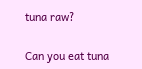tuna raw?

Can you eat tuna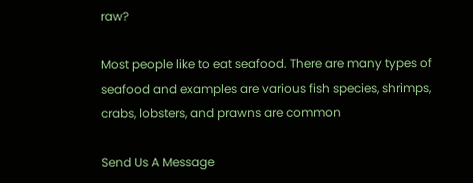raw?

Most people like to eat seafood. There are many types of seafood and examples are various fish species, shrimps, crabs, lobsters, and prawns are common

Send Us A Message